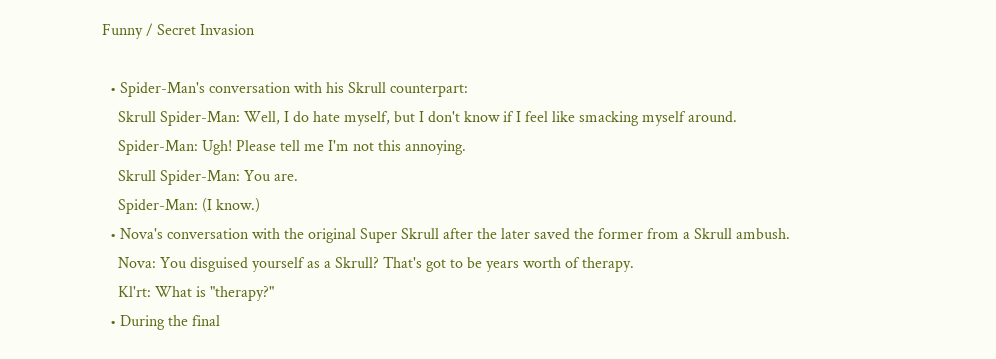Funny / Secret Invasion

  • Spider-Man's conversation with his Skrull counterpart:
    Skrull Spider-Man: Well, I do hate myself, but I don't know if I feel like smacking myself around.
    Spider-Man: Ugh! Please tell me I'm not this annoying.
    Skrull Spider-Man: You are.
    Spider-Man: (I know.)
  • Nova's conversation with the original Super Skrull after the later saved the former from a Skrull ambush.
    Nova: You disguised yourself as a Skrull? That's got to be years worth of therapy.
    Kl'rt: What is "therapy?"
  • During the final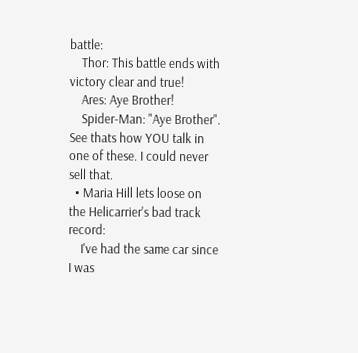battle:
    Thor: This battle ends with victory clear and true!
    Ares: Aye Brother!
    Spider-Man: "Aye Brother". See thats how YOU talk in one of these. I could never sell that.
  • Maria Hill lets loose on the Helicarrier's bad track record:
    I've had the same car since I was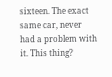sixteen. The exact same car, never had a problem with it. This thing?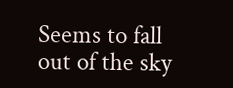Seems to fall out of the sky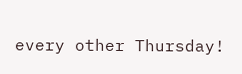every other Thursday!